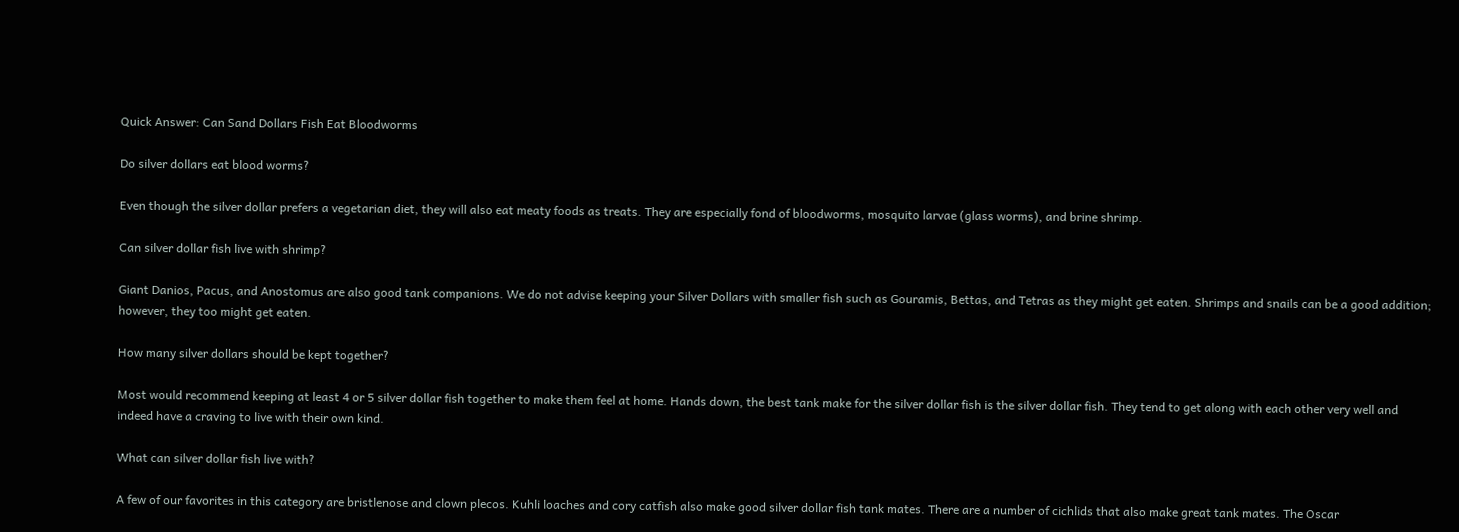Quick Answer: Can Sand Dollars Fish Eat Bloodworms

Do silver dollars eat blood worms?

Even though the silver dollar prefers a vegetarian diet, they will also eat meaty foods as treats. They are especially fond of bloodworms, mosquito larvae (glass worms), and brine shrimp.

Can silver dollar fish live with shrimp?

Giant Danios, Pacus, and Anostomus are also good tank companions. We do not advise keeping your Silver Dollars with smaller fish such as Gouramis, Bettas, and Tetras as they might get eaten. Shrimps and snails can be a good addition; however, they too might get eaten.

How many silver dollars should be kept together?

Most would recommend keeping at least 4 or 5 silver dollar fish together to make them feel at home. Hands down, the best tank make for the silver dollar fish is the silver dollar fish. They tend to get along with each other very well and indeed have a craving to live with their own kind.

What can silver dollar fish live with?

A few of our favorites in this category are bristlenose and clown plecos. Kuhli loaches and cory catfish also make good silver dollar fish tank mates. There are a number of cichlids that also make great tank mates. The Oscar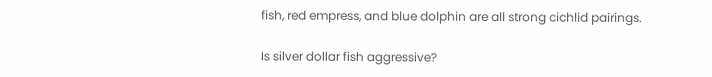fish, red empress, and blue dolphin are all strong cichlid pairings.

Is silver dollar fish aggressive?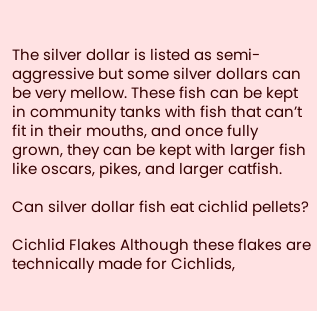The silver dollar is listed as semi-aggressive but some silver dollars can be very mellow. These fish can be kept in community tanks with fish that can’t fit in their mouths, and once fully grown, they can be kept with larger fish like oscars, pikes, and larger catfish.

Can silver dollar fish eat cichlid pellets?

Cichlid Flakes Although these flakes are technically made for Cichlids,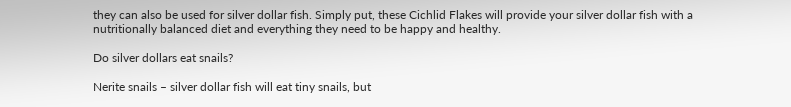they can also be used for silver dollar fish. Simply put, these Cichlid Flakes will provide your silver dollar fish with a nutritionally balanced diet and everything they need to be happy and healthy.

Do silver dollars eat snails?

Nerite snails – silver dollar fish will eat tiny snails, but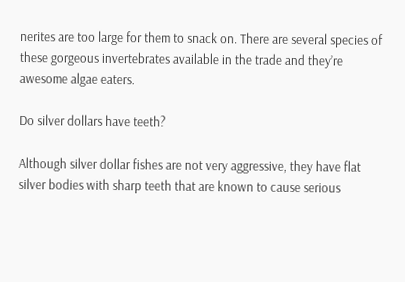nerites are too large for them to snack on. There are several species of these gorgeous invertebrates available in the trade and they’re awesome algae eaters.

Do silver dollars have teeth?

Although silver dollar fishes are not very aggressive, they have flat silver bodies with sharp teeth that are known to cause serious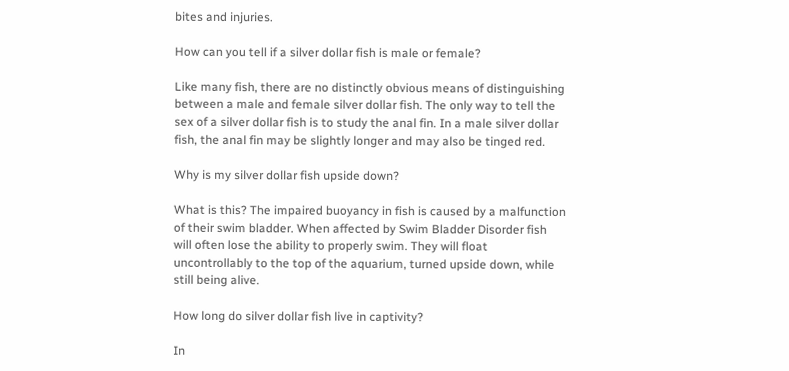bites and injuries.

How can you tell if a silver dollar fish is male or female?

Like many fish, there are no distinctly obvious means of distinguishing between a male and female silver dollar fish. The only way to tell the sex of a silver dollar fish is to study the anal fin. In a male silver dollar fish, the anal fin may be slightly longer and may also be tinged red.

Why is my silver dollar fish upside down?

What is this? The impaired buoyancy in fish is caused by a malfunction of their swim bladder. When affected by Swim Bladder Disorder fish will often lose the ability to properly swim. They will float uncontrollably to the top of the aquarium, turned upside down, while still being alive.

How long do silver dollar fish live in captivity?

In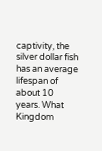captivity, the silver dollar fish has an average lifespan of about 10 years. What Kingdom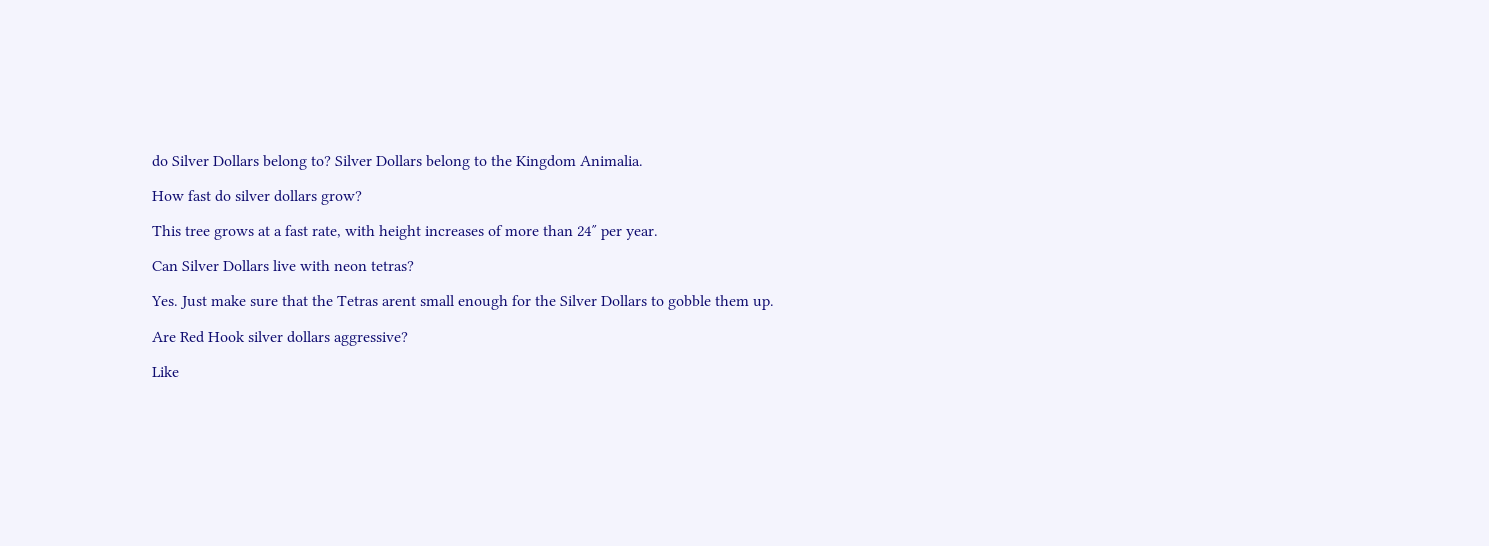do Silver Dollars belong to? Silver Dollars belong to the Kingdom Animalia.

How fast do silver dollars grow?

This tree grows at a fast rate, with height increases of more than 24″ per year.

Can Silver Dollars live with neon tetras?

Yes. Just make sure that the Tetras arent small enough for the Silver Dollars to gobble them up.

Are Red Hook silver dollars aggressive?

Like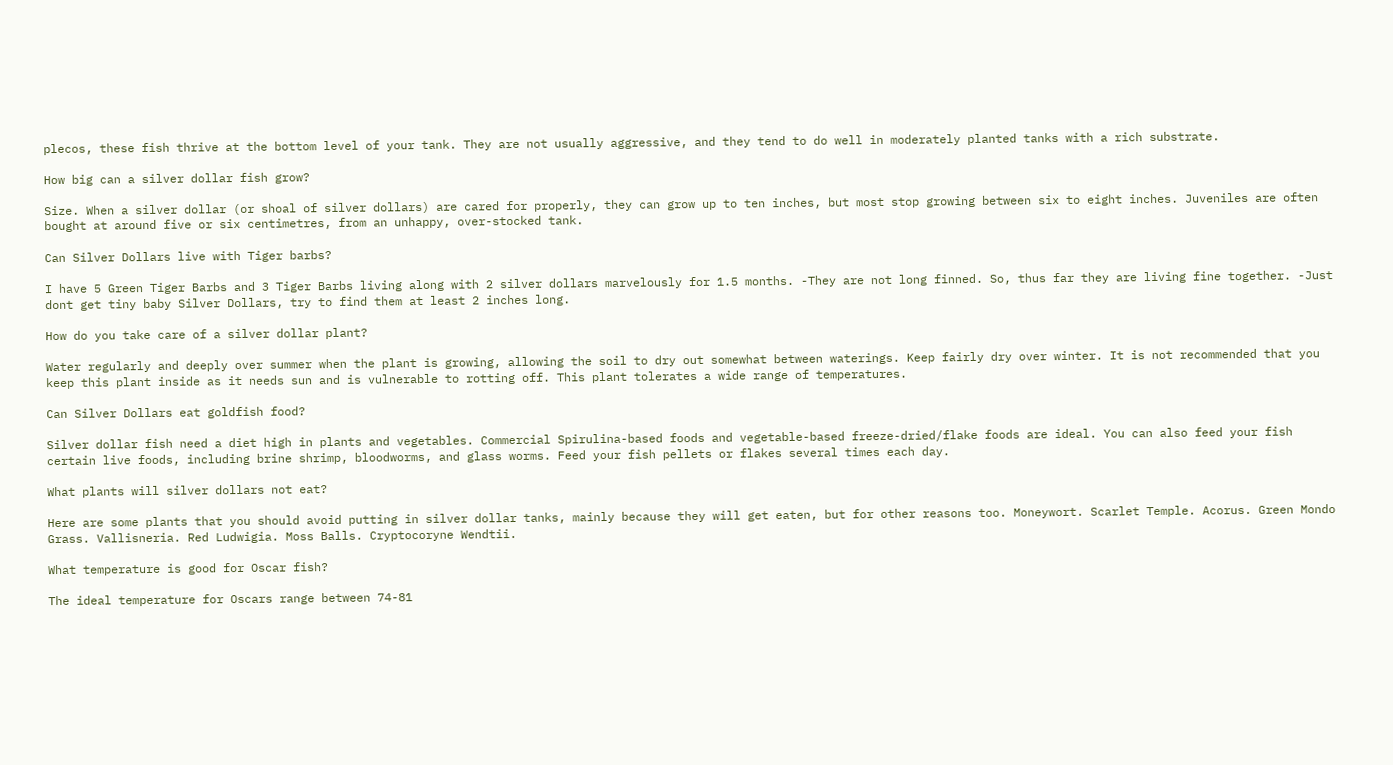plecos, these fish thrive at the bottom level of your tank. They are not usually aggressive, and they tend to do well in moderately planted tanks with a rich substrate.

How big can a silver dollar fish grow?

Size. When a silver dollar (or shoal of silver dollars) are cared for properly, they can grow up to ten inches, but most stop growing between six to eight inches. Juveniles are often bought at around five or six centimetres, from an unhappy, over-stocked tank.

Can Silver Dollars live with Tiger barbs?

I have 5 Green Tiger Barbs and 3 Tiger Barbs living along with 2 silver dollars marvelously for 1.5 months. -They are not long finned. So, thus far they are living fine together. -Just dont get tiny baby Silver Dollars, try to find them at least 2 inches long.

How do you take care of a silver dollar plant?

Water regularly and deeply over summer when the plant is growing, allowing the soil to dry out somewhat between waterings. Keep fairly dry over winter. It is not recommended that you keep this plant inside as it needs sun and is vulnerable to rotting off. This plant tolerates a wide range of temperatures.

Can Silver Dollars eat goldfish food?

Silver dollar fish need a diet high in plants and vegetables. Commercial Spirulina-based foods and vegetable-based freeze-dried/flake foods are ideal. You can also feed your fish certain live foods, including brine shrimp, bloodworms, and glass worms. Feed your fish pellets or flakes several times each day.

What plants will silver dollars not eat?

Here are some plants that you should avoid putting in silver dollar tanks, mainly because they will get eaten, but for other reasons too. Moneywort. Scarlet Temple. Acorus. Green Mondo Grass. Vallisneria. Red Ludwigia. Moss Balls. Cryptocoryne Wendtii.

What temperature is good for Oscar fish?

The ideal temperature for Oscars range between 74-81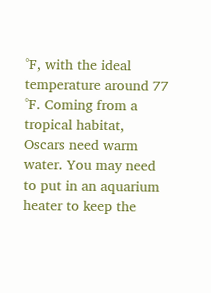°F, with the ideal temperature around 77 °F. Coming from a tropical habitat, Oscars need warm water. You may need to put in an aquarium heater to keep the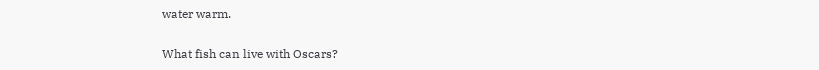water warm.

What fish can live with Oscars?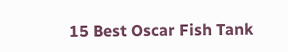15 Best Oscar Fish Tank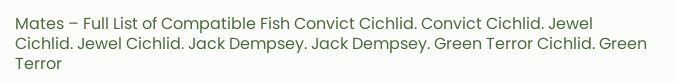Mates – Full List of Compatible Fish Convict Cichlid. Convict Cichlid. Jewel Cichlid. Jewel Cichlid. Jack Dempsey. Jack Dempsey. Green Terror Cichlid. Green Terror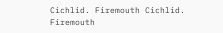Cichlid. Firemouth Cichlid. Firemouth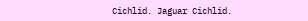Cichlid. Jaguar Cichlid.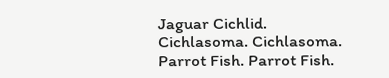Jaguar Cichlid. Cichlasoma. Cichlasoma. Parrot Fish. Parrot Fish.